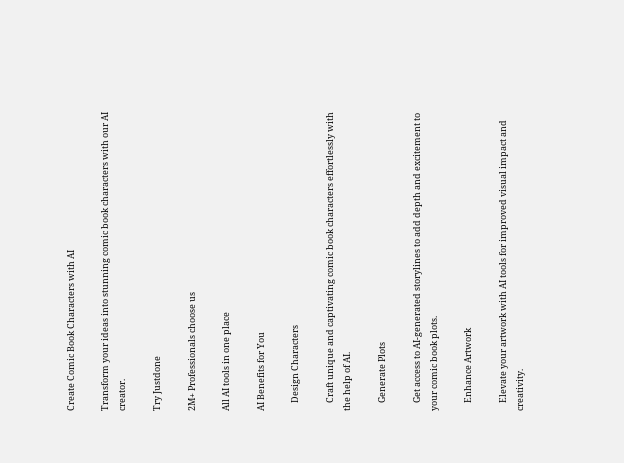Create Comic Book Characters with AI

Transform your ideas into stunning comic book characters with our AI creator.

Try Justdone

2M+ Professionals choose us

All AI tools in one place

AI Benefits for You

    Design Characters

    Craft unique and captivating comic book characters effortlessly with the help of AI.

    Generate Plots

    Get access to AI-generated storylines to add depth and excitement to your comic book plots.

    Enhance Artwork

    Elevate your artwork with AI tools for improved visual impact and creativity.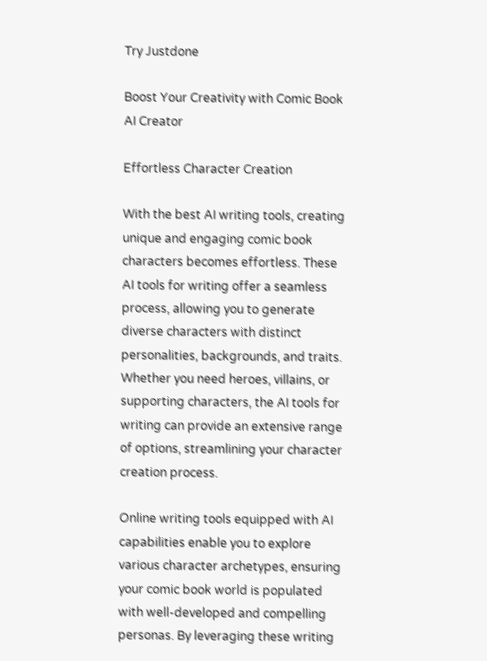Try Justdone

Boost Your Creativity with Comic Book AI Creator

Effortless Character Creation

With the best AI writing tools, creating unique and engaging comic book characters becomes effortless. These AI tools for writing offer a seamless process, allowing you to generate diverse characters with distinct personalities, backgrounds, and traits. Whether you need heroes, villains, or supporting characters, the AI tools for writing can provide an extensive range of options, streamlining your character creation process.

Online writing tools equipped with AI capabilities enable you to explore various character archetypes, ensuring your comic book world is populated with well-developed and compelling personas. By leveraging these writing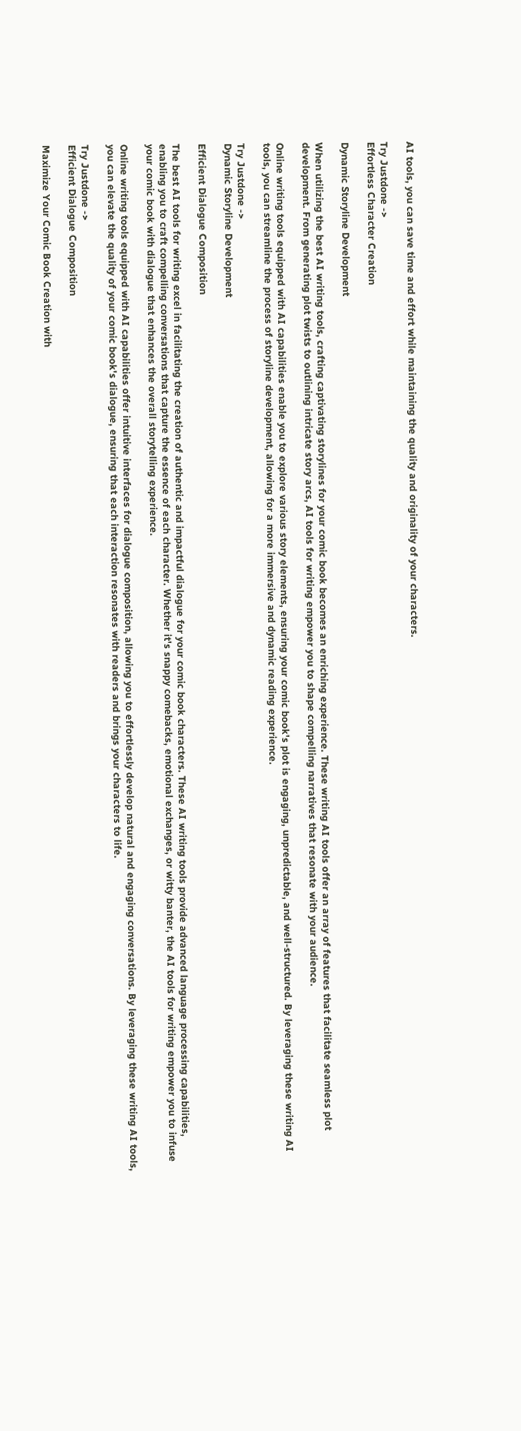AI tools, you can save time and effort while maintaining the quality and originality of your characters.

Try Justdone ->
Effortless Character Creation

Dynamic Storyline Development

When utilizing the best AI writing tools, crafting captivating storylines for your comic book becomes an enriching experience. These writing AI tools offer an array of features that facilitate seamless plot development. From generating plot twists to outlining intricate story arcs, AI tools for writing empower you to shape compelling narratives that resonate with your audience.

Online writing tools equipped with AI capabilities enable you to explore various story elements, ensuring your comic book's plot is engaging, unpredictable, and well-structured. By leveraging these writing AI tools, you can streamline the process of storyline development, allowing for a more immersive and dynamic reading experience.

Try Justdone ->
Dynamic Storyline Development

Efficient Dialogue Composition

The best AI tools for writing excel in facilitating the creation of authentic and impactful dialogue for your comic book characters. These AI writing tools provide advanced language processing capabilities, enabling you to craft compelling conversations that capture the essence of each character. Whether it's snappy comebacks, emotional exchanges, or witty banter, the AI tools for writing empower you to infuse your comic book with dialogue that enhances the overall storytelling experience.

Online writing tools equipped with AI capabilities offer intuitive interfaces for dialogue composition, allowing you to effortlessly develop natural and engaging conversations. By leveraging these writing AI tools, you can elevate the quality of your comic book's dialogue, ensuring that each interaction resonates with readers and brings your characters to life.

Try Justdone ->
Efficient Dialogue Composition

Maximize Your Comic Book Creation with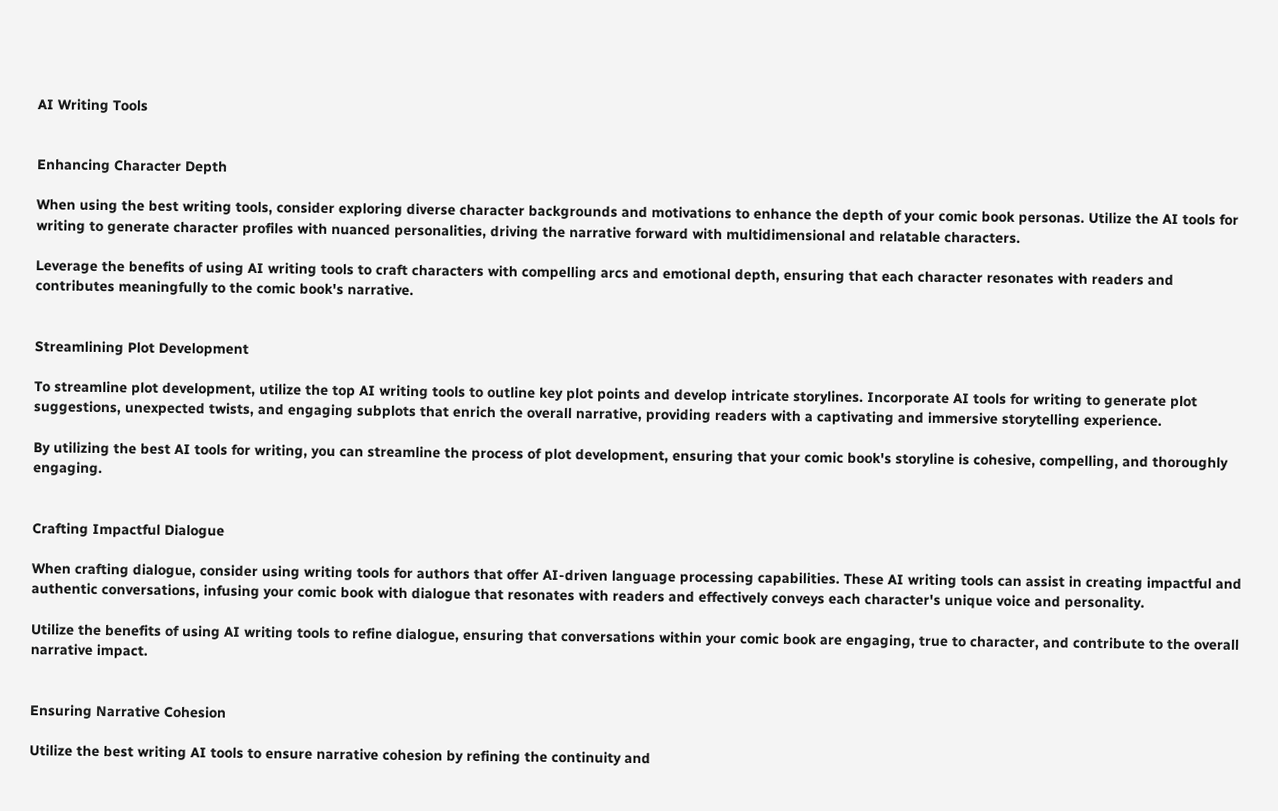AI Writing Tools


Enhancing Character Depth

When using the best writing tools, consider exploring diverse character backgrounds and motivations to enhance the depth of your comic book personas. Utilize the AI tools for writing to generate character profiles with nuanced personalities, driving the narrative forward with multidimensional and relatable characters.

Leverage the benefits of using AI writing tools to craft characters with compelling arcs and emotional depth, ensuring that each character resonates with readers and contributes meaningfully to the comic book's narrative.


Streamlining Plot Development

To streamline plot development, utilize the top AI writing tools to outline key plot points and develop intricate storylines. Incorporate AI tools for writing to generate plot suggestions, unexpected twists, and engaging subplots that enrich the overall narrative, providing readers with a captivating and immersive storytelling experience.

By utilizing the best AI tools for writing, you can streamline the process of plot development, ensuring that your comic book's storyline is cohesive, compelling, and thoroughly engaging.


Crafting Impactful Dialogue

When crafting dialogue, consider using writing tools for authors that offer AI-driven language processing capabilities. These AI writing tools can assist in creating impactful and authentic conversations, infusing your comic book with dialogue that resonates with readers and effectively conveys each character's unique voice and personality.

Utilize the benefits of using AI writing tools to refine dialogue, ensuring that conversations within your comic book are engaging, true to character, and contribute to the overall narrative impact.


Ensuring Narrative Cohesion

Utilize the best writing AI tools to ensure narrative cohesion by refining the continuity and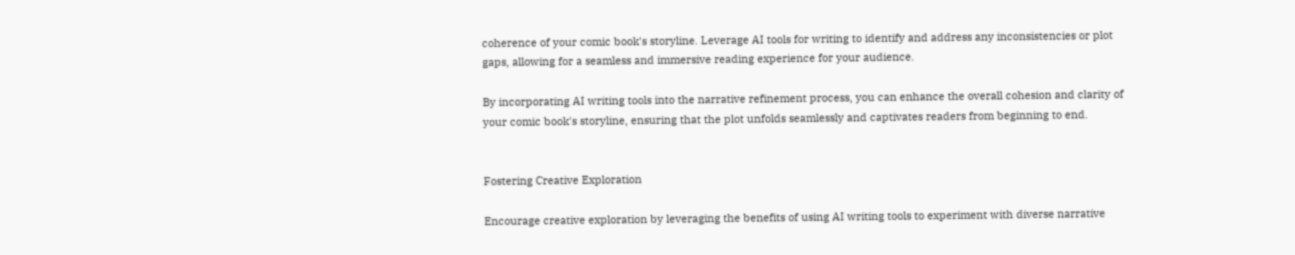coherence of your comic book's storyline. Leverage AI tools for writing to identify and address any inconsistencies or plot gaps, allowing for a seamless and immersive reading experience for your audience.

By incorporating AI writing tools into the narrative refinement process, you can enhance the overall cohesion and clarity of your comic book's storyline, ensuring that the plot unfolds seamlessly and captivates readers from beginning to end.


Fostering Creative Exploration

Encourage creative exploration by leveraging the benefits of using AI writing tools to experiment with diverse narrative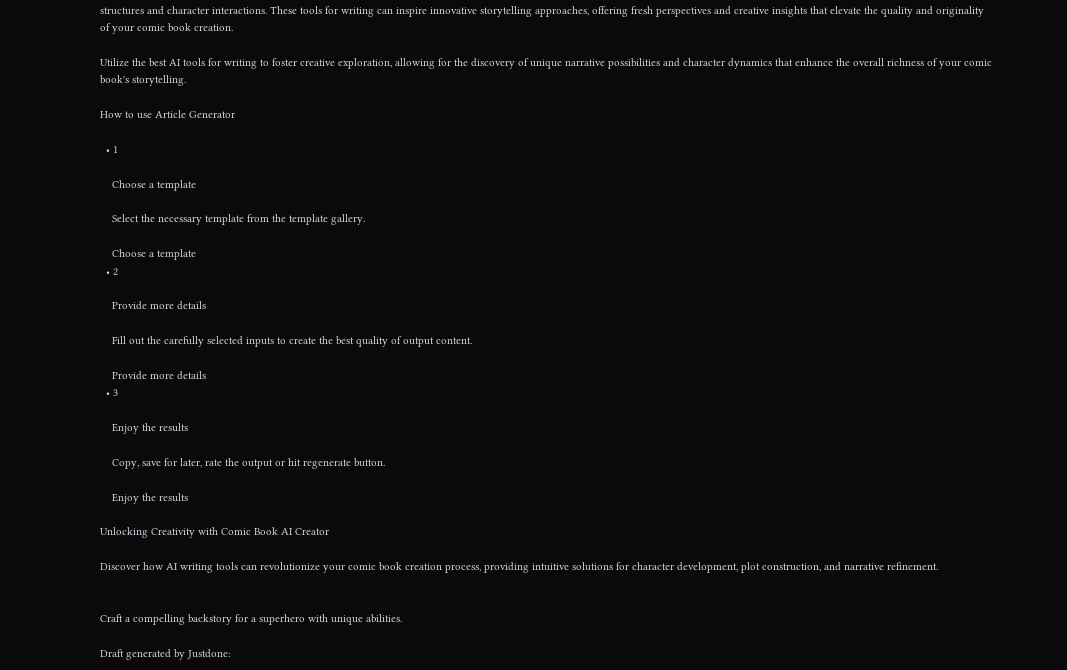structures and character interactions. These tools for writing can inspire innovative storytelling approaches, offering fresh perspectives and creative insights that elevate the quality and originality of your comic book creation.

Utilize the best AI tools for writing to foster creative exploration, allowing for the discovery of unique narrative possibilities and character dynamics that enhance the overall richness of your comic book's storytelling.

How to use Article Generator

  • 1

    Choose a template

    Select the necessary template from the template gallery.

    Choose a template
  • 2

    Provide more details

    Fill out the carefully selected inputs to create the best quality of output content.

    Provide more details
  • 3

    Enjoy the results

    Copy, save for later, rate the output or hit regenerate button.

    Enjoy the results

Unlocking Creativity with Comic Book AI Creator

Discover how AI writing tools can revolutionize your comic book creation process, providing intuitive solutions for character development, plot construction, and narrative refinement.


Craft a compelling backstory for a superhero with unique abilities.

Draft generated by Justdone: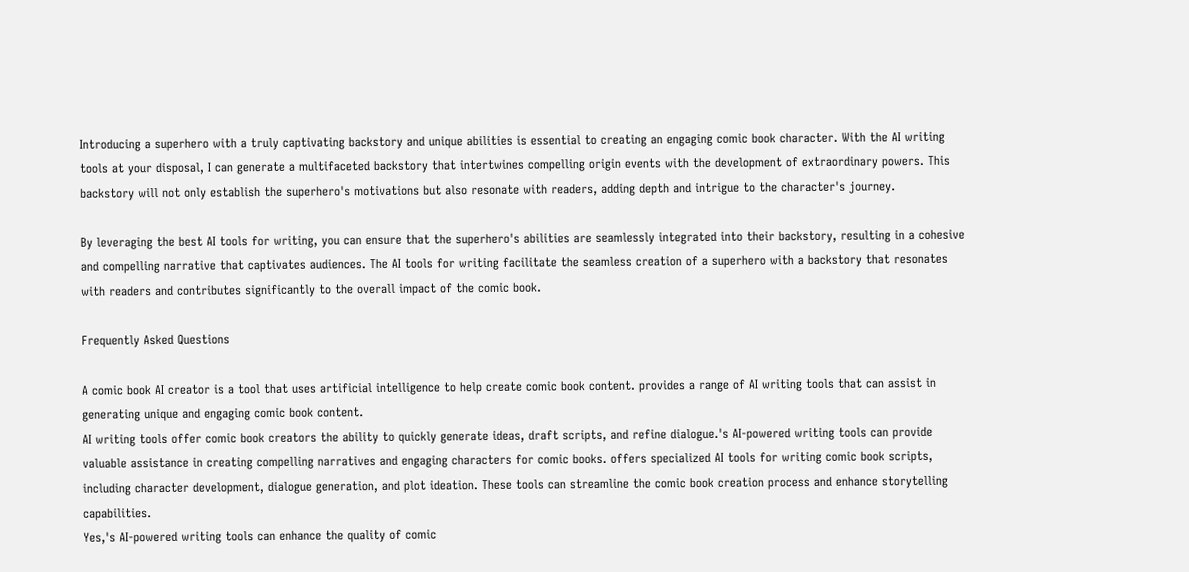Introducing a superhero with a truly captivating backstory and unique abilities is essential to creating an engaging comic book character. With the AI writing tools at your disposal, I can generate a multifaceted backstory that intertwines compelling origin events with the development of extraordinary powers. This backstory will not only establish the superhero's motivations but also resonate with readers, adding depth and intrigue to the character's journey.

By leveraging the best AI tools for writing, you can ensure that the superhero's abilities are seamlessly integrated into their backstory, resulting in a cohesive and compelling narrative that captivates audiences. The AI tools for writing facilitate the seamless creation of a superhero with a backstory that resonates with readers and contributes significantly to the overall impact of the comic book.

Frequently Asked Questions

A comic book AI creator is a tool that uses artificial intelligence to help create comic book content. provides a range of AI writing tools that can assist in generating unique and engaging comic book content.
AI writing tools offer comic book creators the ability to quickly generate ideas, draft scripts, and refine dialogue.'s AI-powered writing tools can provide valuable assistance in creating compelling narratives and engaging characters for comic books. offers specialized AI tools for writing comic book scripts, including character development, dialogue generation, and plot ideation. These tools can streamline the comic book creation process and enhance storytelling capabilities.
Yes,'s AI-powered writing tools can enhance the quality of comic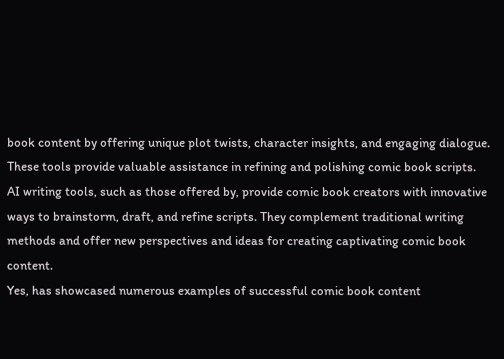book content by offering unique plot twists, character insights, and engaging dialogue. These tools provide valuable assistance in refining and polishing comic book scripts.
AI writing tools, such as those offered by, provide comic book creators with innovative ways to brainstorm, draft, and refine scripts. They complement traditional writing methods and offer new perspectives and ideas for creating captivating comic book content.
Yes, has showcased numerous examples of successful comic book content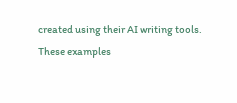created using their AI writing tools. These examples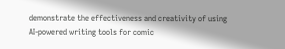demonstrate the effectiveness and creativity of using AI-powered writing tools for comic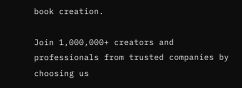book creation.

Join 1,000,000+ creators and professionals from trusted companies by choosing us